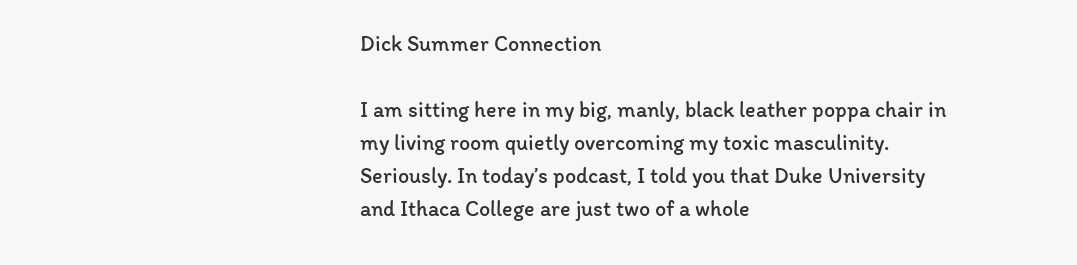Dick Summer Connection

I am sitting here in my big, manly, black leather poppa chair in my living room quietly overcoming my toxic masculinity.  Seriously. In today’s podcast, I told you that Duke University and Ithaca College are just two of a whole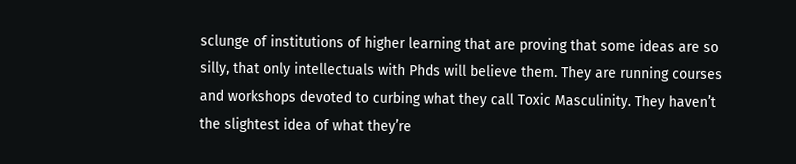sclunge of institutions of higher learning that are proving that some ideas are so silly, that only intellectuals with Phds will believe them. They are running courses and workshops devoted to curbing what they call Toxic Masculinity. They haven’t the slightest idea of what they’re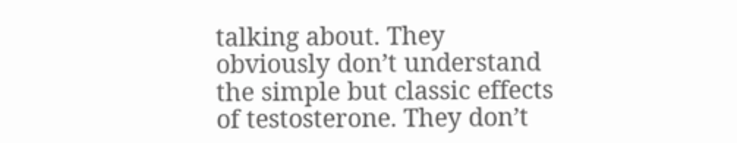talking about. They obviously don’t understand the simple but classic effects of testosterone. They don’t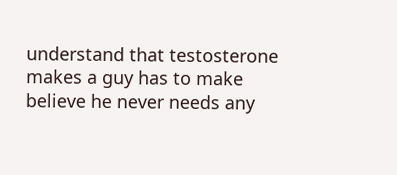understand that testosterone makes a guy has to make believe he never needs any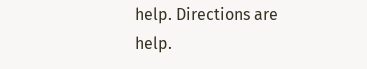help. Directions are help.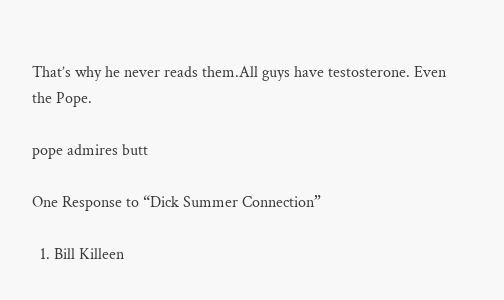That’s why he never reads them.All guys have testosterone. Even the Pope.

pope admires butt

One Response to “Dick Summer Connection”

  1. Bill Killeen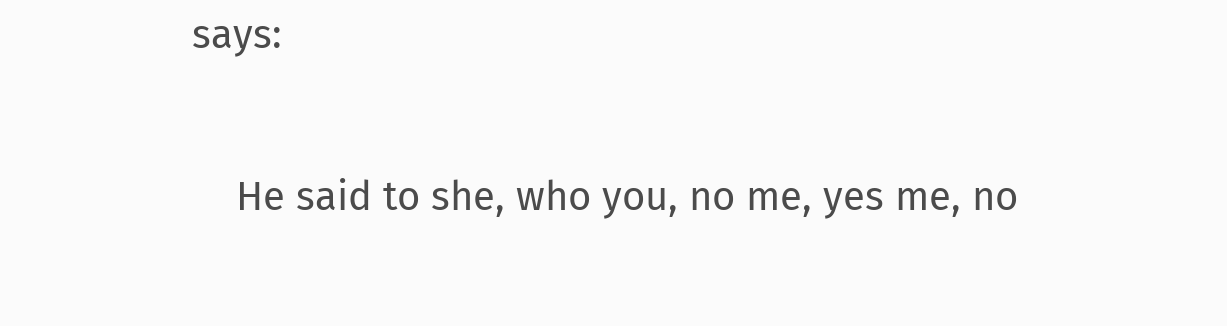says:

    He said to she, who you, no me, yes me, no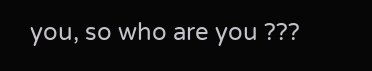you, so who are you ???